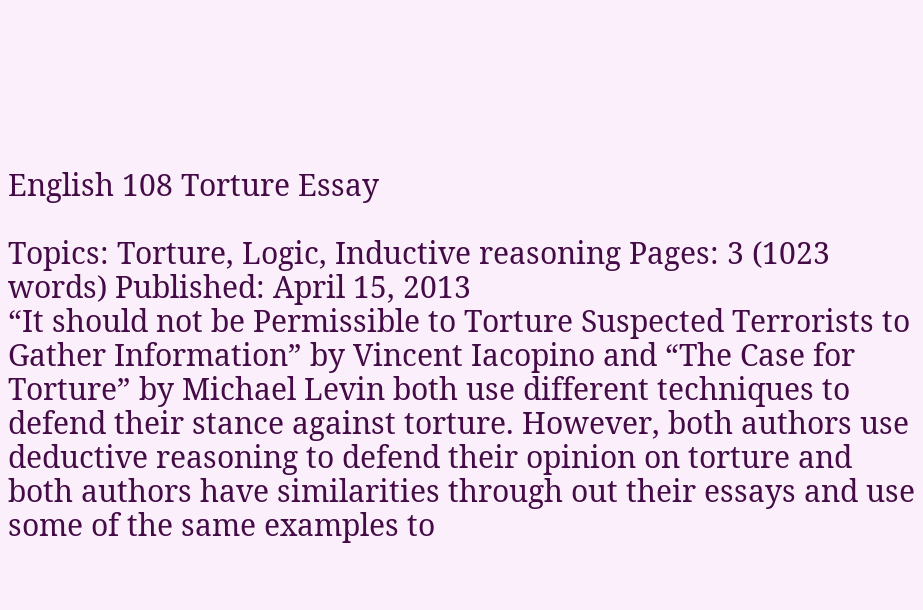English 108 Torture Essay

Topics: Torture, Logic, Inductive reasoning Pages: 3 (1023 words) Published: April 15, 2013
“It should not be Permissible to Torture Suspected Terrorists to Gather Information” by Vincent Iacopino and “The Case for Torture” by Michael Levin both use different techniques to defend their stance against torture. However, both authors use deductive reasoning to defend their opinion on torture and both authors have similarities through out their essays and use some of the same examples to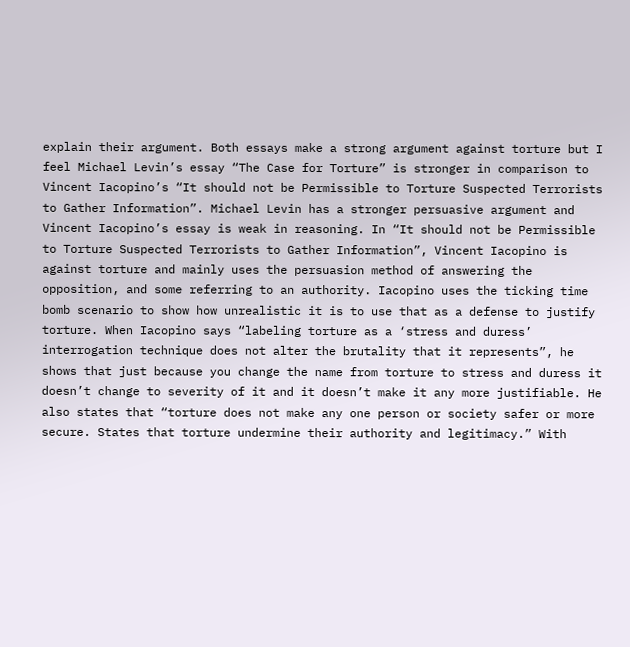explain their argument. Both essays make a strong argument against torture but I feel Michael Levin’s essay “The Case for Torture” is stronger in comparison to Vincent Iacopino’s “It should not be Permissible to Torture Suspected Terrorists to Gather Information”. Michael Levin has a stronger persuasive argument and Vincent Iacopino’s essay is weak in reasoning. In “It should not be Permissible to Torture Suspected Terrorists to Gather Information”, Vincent Iacopino is against torture and mainly uses the persuasion method of answering the opposition, and some referring to an authority. Iacopino uses the ticking time bomb scenario to show how unrealistic it is to use that as a defense to justify torture. When Iacopino says “labeling torture as a ‘stress and duress’ interrogation technique does not alter the brutality that it represents”, he shows that just because you change the name from torture to stress and duress it doesn’t change to severity of it and it doesn’t make it any more justifiable. He also states that “torture does not make any one person or society safer or more secure. States that torture undermine their authority and legitimacy.” With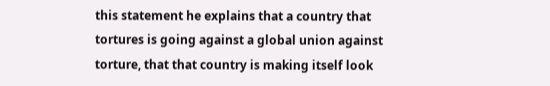this statement he explains that a country that tortures is going against a global union against torture, that that country is making itself look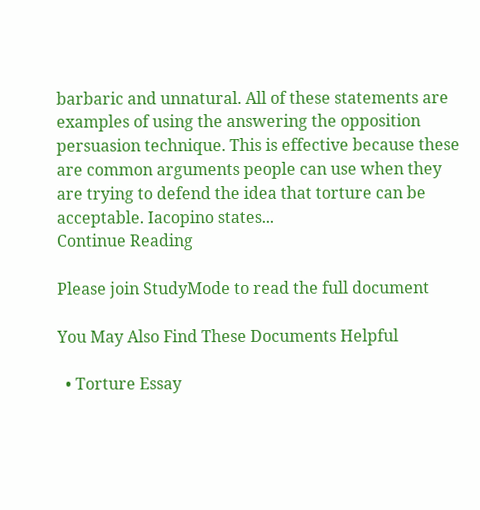barbaric and unnatural. All of these statements are examples of using the answering the opposition persuasion technique. This is effective because these are common arguments people can use when they are trying to defend the idea that torture can be acceptable. Iacopino states...
Continue Reading

Please join StudyMode to read the full document

You May Also Find These Documents Helpful

  • Torture Essay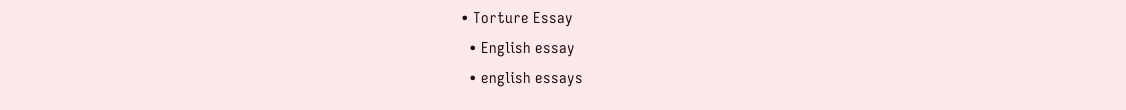• Torture Essay
  • English essay
  • english essays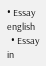• Essay english
  • Essay in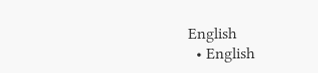English
  • English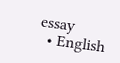essay
  • English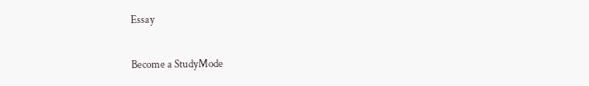Essay

Become a StudyMode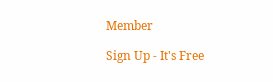Member

Sign Up - It's Free